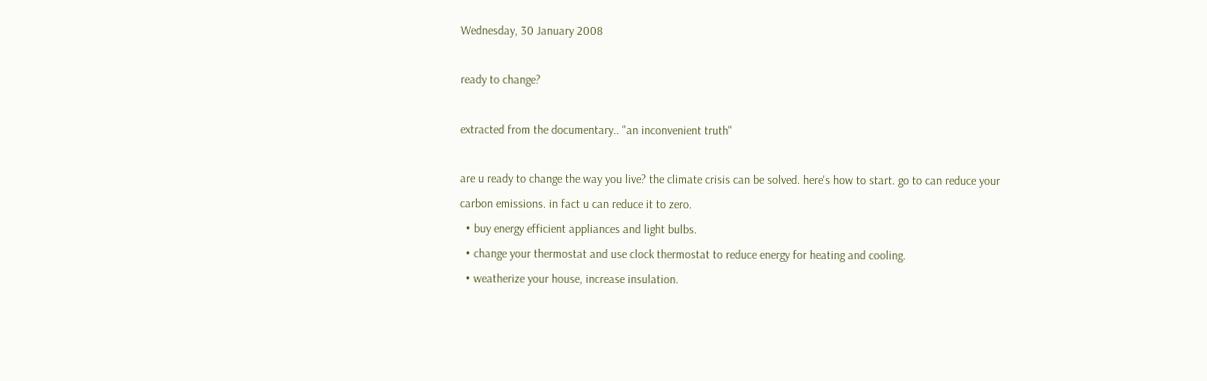Wednesday, 30 January 2008

ready to change?

extracted from the documentary.. "an inconvenient truth"

are u ready to change the way you live? the climate crisis can be solved. here's how to start. go to can reduce your carbon emissions. in fact u can reduce it to zero.
  • buy energy efficient appliances and light bulbs.
  • change your thermostat and use clock thermostat to reduce energy for heating and cooling.
  • weatherize your house, increase insulation.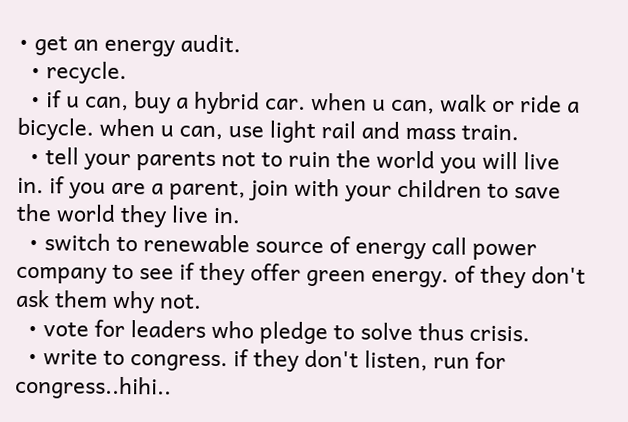• get an energy audit.
  • recycle.
  • if u can, buy a hybrid car. when u can, walk or ride a bicycle. when u can, use light rail and mass train.
  • tell your parents not to ruin the world you will live in. if you are a parent, join with your children to save the world they live in.
  • switch to renewable source of energy call power company to see if they offer green energy. of they don't ask them why not.
  • vote for leaders who pledge to solve thus crisis.
  • write to congress. if they don't listen, run for congress..hihi..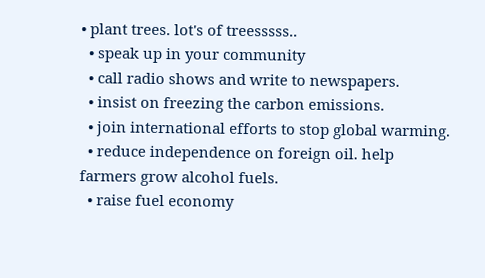• plant trees. lot's of treesssss..
  • speak up in your community
  • call radio shows and write to newspapers.
  • insist on freezing the carbon emissions.
  • join international efforts to stop global warming.
  • reduce independence on foreign oil. help farmers grow alcohol fuels.
  • raise fuel economy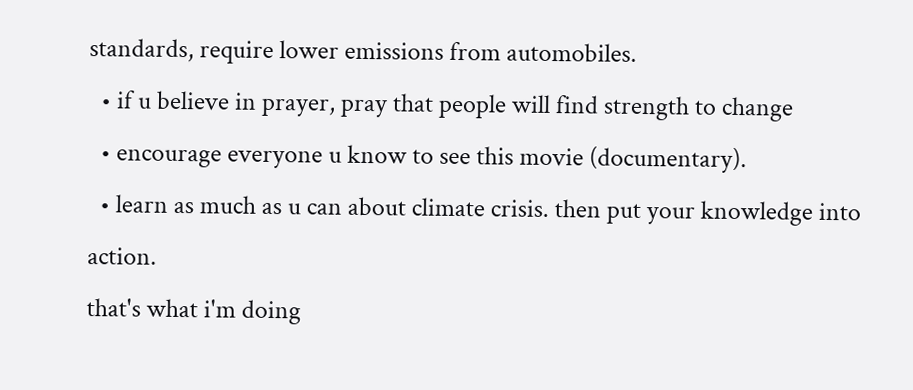standards, require lower emissions from automobiles.
  • if u believe in prayer, pray that people will find strength to change
  • encourage everyone u know to see this movie (documentary).
  • learn as much as u can about climate crisis. then put your knowledge into action.
that's what i'm doing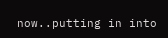now..putting in into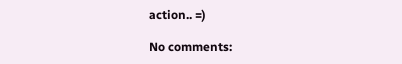action.. =)

No comments: